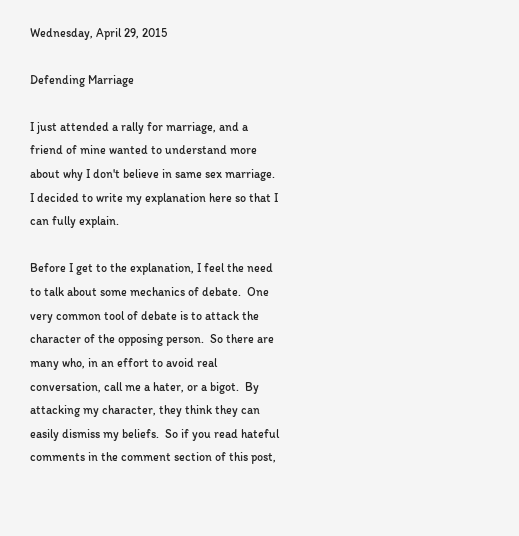Wednesday, April 29, 2015

Defending Marriage

I just attended a rally for marriage, and a friend of mine wanted to understand more about why I don't believe in same sex marriage.  I decided to write my explanation here so that I can fully explain.

Before I get to the explanation, I feel the need to talk about some mechanics of debate.  One very common tool of debate is to attack the character of the opposing person.  So there are many who, in an effort to avoid real conversation, call me a hater, or a bigot.  By attacking my character, they think they can easily dismiss my beliefs.  So if you read hateful comments in the comment section of this post,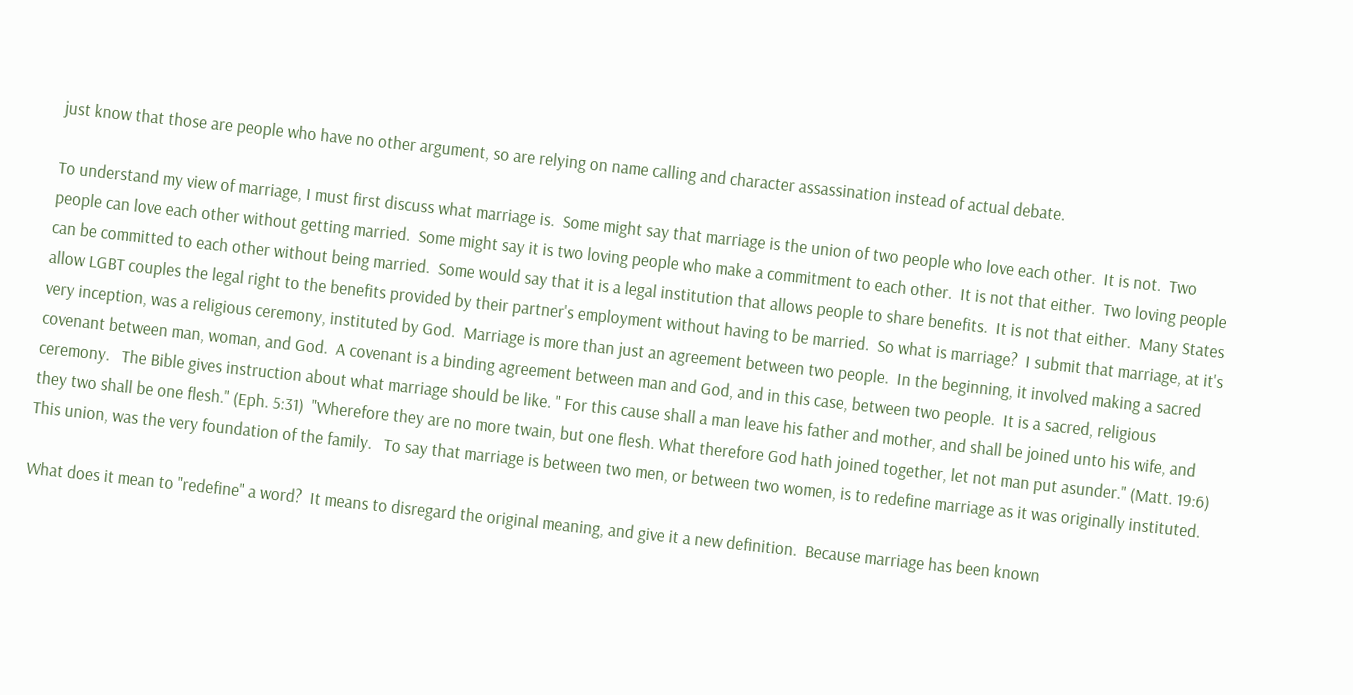just know that those are people who have no other argument, so are relying on name calling and character assassination instead of actual debate.

To understand my view of marriage, I must first discuss what marriage is.  Some might say that marriage is the union of two people who love each other.  It is not.  Two people can love each other without getting married.  Some might say it is two loving people who make a commitment to each other.  It is not that either.  Two loving people can be committed to each other without being married.  Some would say that it is a legal institution that allows people to share benefits.  It is not that either.  Many States allow LGBT couples the legal right to the benefits provided by their partner's employment without having to be married.  So what is marriage?  I submit that marriage, at it's very inception, was a religious ceremony, instituted by God.  Marriage is more than just an agreement between two people.  In the beginning, it involved making a sacred covenant between man, woman, and God.  A covenant is a binding agreement between man and God, and in this case, between two people.  It is a sacred, religious ceremony.   The Bible gives instruction about what marriage should be like. " For this cause shall a man leave his father and mother, and shall be joined unto his wife, and they two shall be one flesh." (Eph. 5:31)  "Wherefore they are no more twain, but one flesh. What therefore God hath joined together, let not man put asunder." (Matt. 19:6)  This union, was the very foundation of the family.   To say that marriage is between two men, or between two women, is to redefine marriage as it was originally instituted.

What does it mean to "redefine" a word?  It means to disregard the original meaning, and give it a new definition.  Because marriage has been known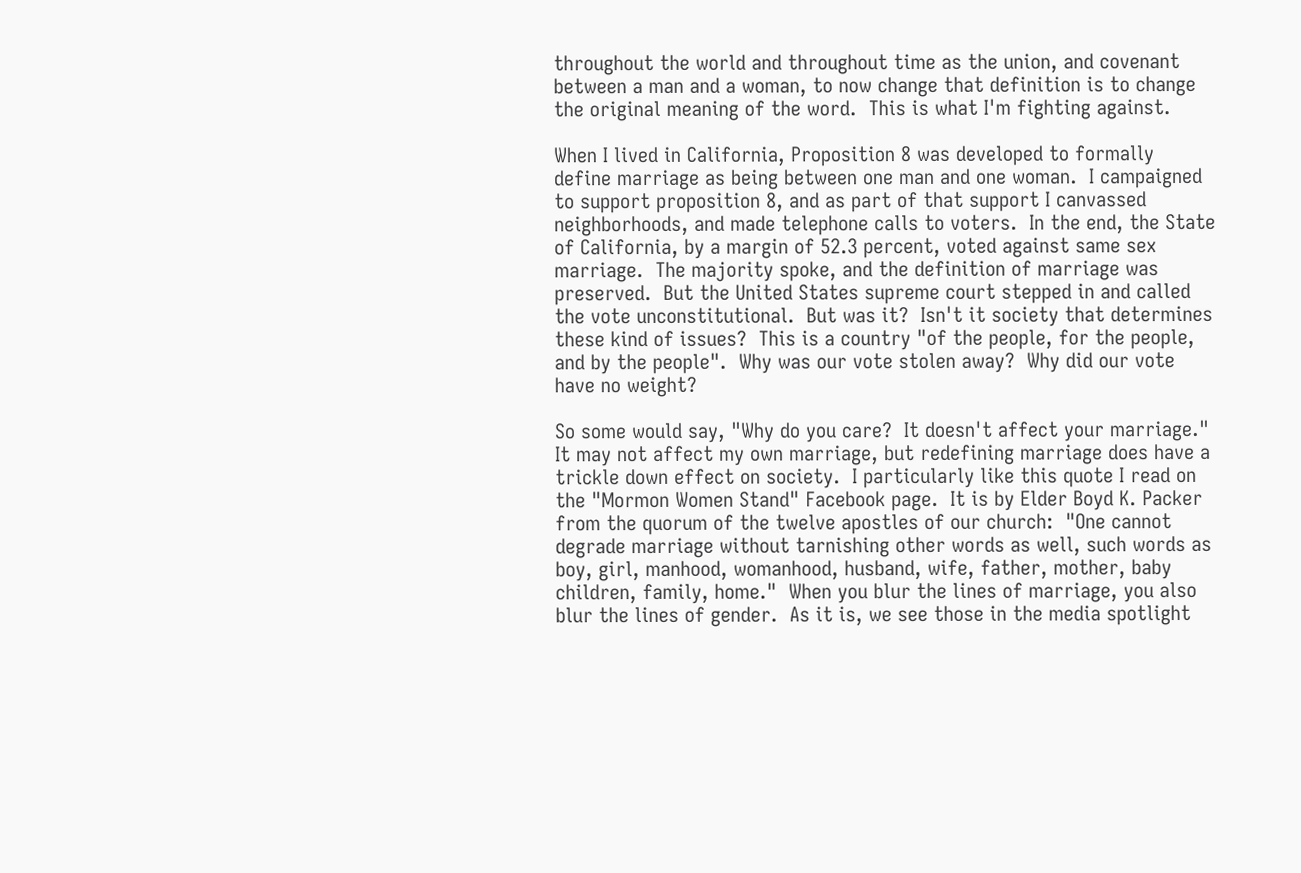throughout the world and throughout time as the union, and covenant between a man and a woman, to now change that definition is to change the original meaning of the word.  This is what I'm fighting against.

When I lived in California, Proposition 8 was developed to formally define marriage as being between one man and one woman.  I campaigned to support proposition 8, and as part of that support I canvassed neighborhoods, and made telephone calls to voters.  In the end, the State of California, by a margin of 52.3 percent, voted against same sex marriage.  The majority spoke, and the definition of marriage was preserved.  But the United States supreme court stepped in and called the vote unconstitutional.  But was it?  Isn't it society that determines these kind of issues?  This is a country "of the people, for the people, and by the people".  Why was our vote stolen away?  Why did our vote have no weight?

So some would say, "Why do you care?  It doesn't affect your marriage."  It may not affect my own marriage, but redefining marriage does have a trickle down effect on society.  I particularly like this quote I read on the "Mormon Women Stand" Facebook page.  It is by Elder Boyd K. Packer from the quorum of the twelve apostles of our church:  "One cannot degrade marriage without tarnishing other words as well, such words as boy, girl, manhood, womanhood, husband, wife, father, mother, baby children, family, home."  When you blur the lines of marriage, you also blur the lines of gender.  As it is, we see those in the media spotlight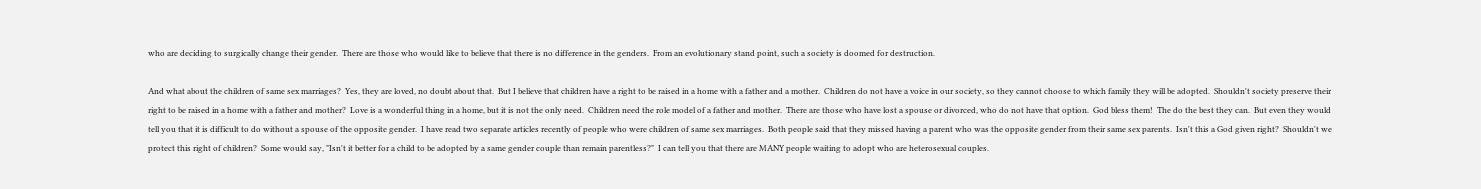who are deciding to surgically change their gender.  There are those who would like to believe that there is no difference in the genders.  From an evolutionary stand point, such a society is doomed for destruction.

And what about the children of same sex marriages?  Yes, they are loved, no doubt about that.  But I believe that children have a right to be raised in a home with a father and a mother.  Children do not have a voice in our society, so they cannot choose to which family they will be adopted.  Shouldn't society preserve their right to be raised in a home with a father and mother?  Love is a wonderful thing in a home, but it is not the only need.  Children need the role model of a father and mother.  There are those who have lost a spouse or divorced, who do not have that option.  God bless them!  The do the best they can.  But even they would tell you that it is difficult to do without a spouse of the opposite gender.  I have read two separate articles recently of people who were children of same sex marriages.  Both people said that they missed having a parent who was the opposite gender from their same sex parents.  Isn't this a God given right?  Shouldn't we protect this right of children?  Some would say, "Isn't it better for a child to be adopted by a same gender couple than remain parentless?"  I can tell you that there are MANY people waiting to adopt who are heterosexual couples.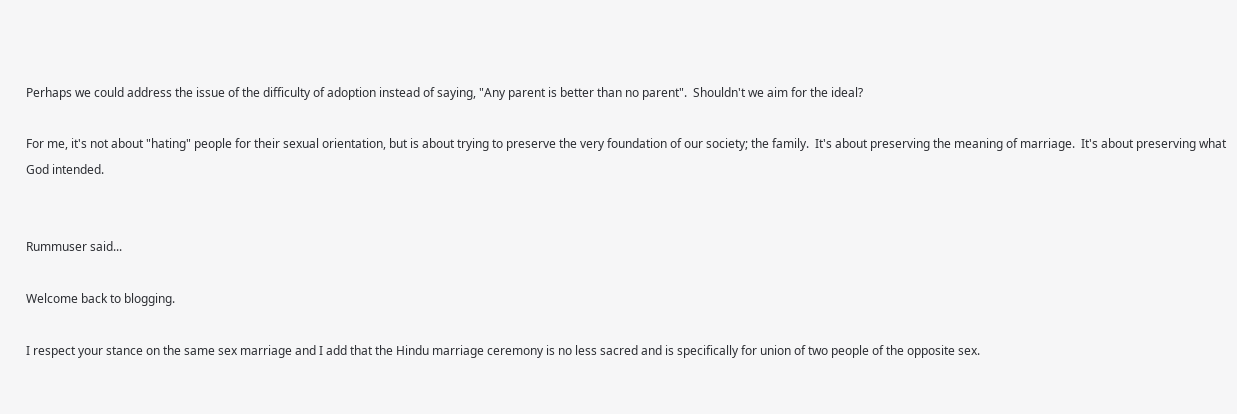Perhaps we could address the issue of the difficulty of adoption instead of saying, "Any parent is better than no parent".  Shouldn't we aim for the ideal?

For me, it's not about "hating" people for their sexual orientation, but is about trying to preserve the very foundation of our society; the family.  It's about preserving the meaning of marriage.  It's about preserving what God intended.


Rummuser said...

Welcome back to blogging.

I respect your stance on the same sex marriage and I add that the Hindu marriage ceremony is no less sacred and is specifically for union of two people of the opposite sex.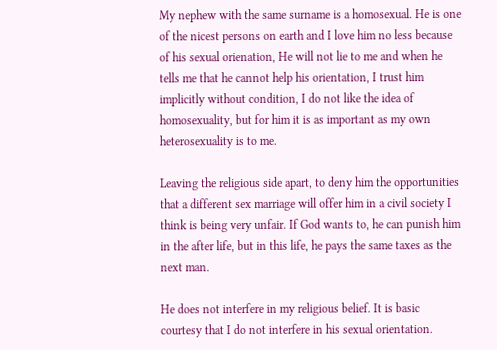My nephew with the same surname is a homosexual. He is one of the nicest persons on earth and I love him no less because of his sexual orienation, He will not lie to me and when he tells me that he cannot help his orientation, I trust him implicitly without condition, I do not like the idea of homosexuality, but for him it is as important as my own heterosexuality is to me.

Leaving the religious side apart, to deny him the opportunities that a different sex marriage will offer him in a civil society I think is being very unfair. If God wants to, he can punish him in the after life, but in this life, he pays the same taxes as the next man.

He does not interfere in my religious belief. It is basic courtesy that I do not interfere in his sexual orientation.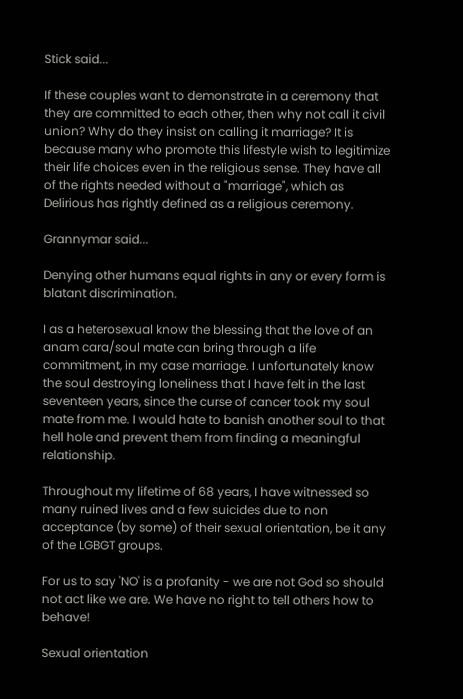Stick said...

If these couples want to demonstrate in a ceremony that they are committed to each other, then why not call it civil union? Why do they insist on calling it marriage? It is because many who promote this lifestyle wish to legitimize their life choices even in the religious sense. They have all of the rights needed without a "marriage", which as Delirious has rightly defined as a religious ceremony.

Grannymar said...

Denying other humans equal rights in any or every form is blatant discrimination.

I as a heterosexual know the blessing that the love of an anam cara/soul mate can bring through a life commitment, in my case marriage. I unfortunately know the soul destroying loneliness that I have felt in the last seventeen years, since the curse of cancer took my soul mate from me. I would hate to banish another soul to that hell hole and prevent them from finding a meaningful relationship.

Throughout my lifetime of 68 years, I have witnessed so many ruined lives and a few suicides due to non acceptance (by some) of their sexual orientation, be it any of the LGBGT groups.

For us to say 'NO' is a profanity - we are not God so should not act like we are. We have no right to tell others how to behave!

Sexual orientation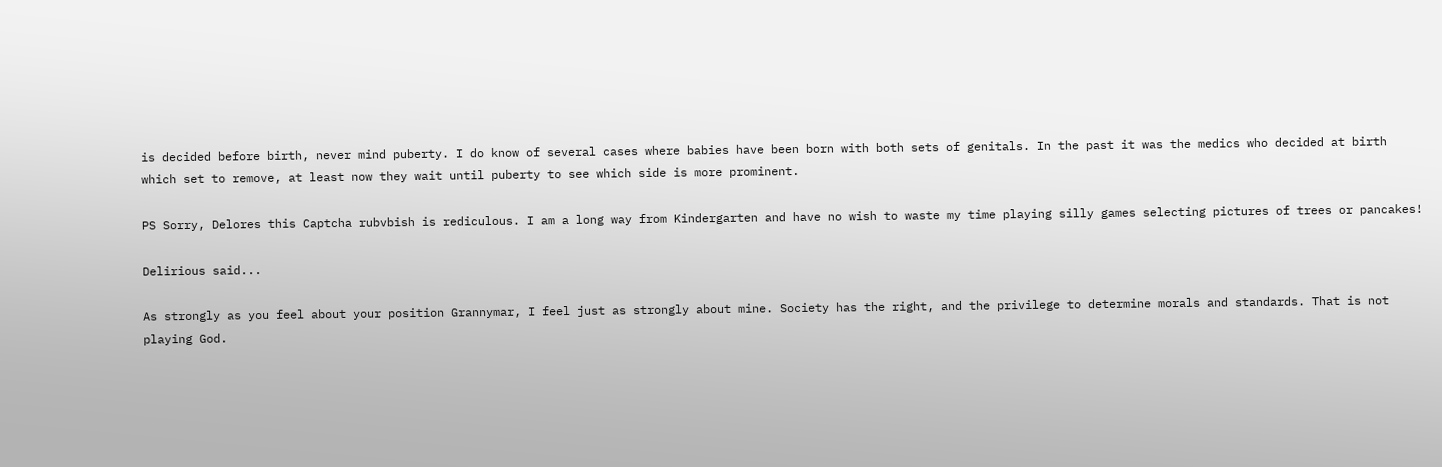is decided before birth, never mind puberty. I do know of several cases where babies have been born with both sets of genitals. In the past it was the medics who decided at birth which set to remove, at least now they wait until puberty to see which side is more prominent.

PS Sorry, Delores this Captcha rubvbish is rediculous. I am a long way from Kindergarten and have no wish to waste my time playing silly games selecting pictures of trees or pancakes!

Delirious said...

As strongly as you feel about your position Grannymar, I feel just as strongly about mine. Society has the right, and the privilege to determine morals and standards. That is not playing God.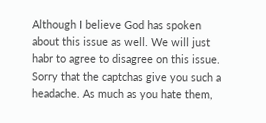Although I believe God has spoken about this issue as well. We will just habr to agree to disagree on this issue.
Sorry that the captchas give you such a headache. As much as you hate them,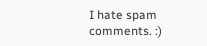I hate spam comments. :)